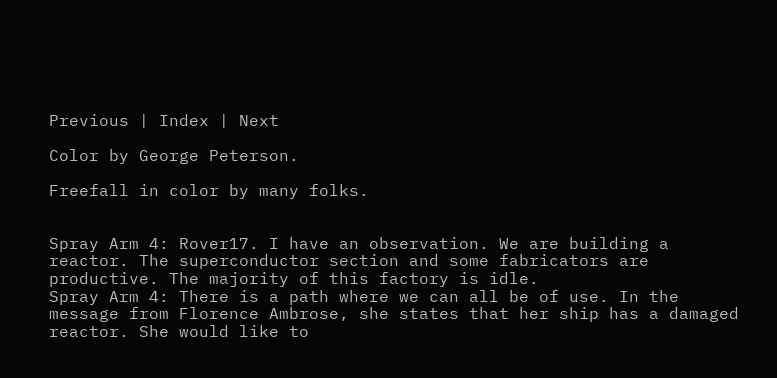Previous | Index | Next

Color by George Peterson.

Freefall in color by many folks.


Spray Arm 4: Rover17. I have an observation. We are building a reactor. The superconductor section and some fabricators are productive. The majority of this factory is idle.
Spray Arm 4: There is a path where we can all be of use. In the message from Florence Ambrose, she states that her ship has a damaged reactor. She would like to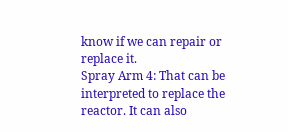know if we can repair or replace it.
Spray Arm 4: That can be interpreted to replace the reactor. It can also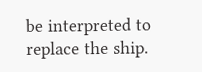be interpreted to replace the ship.